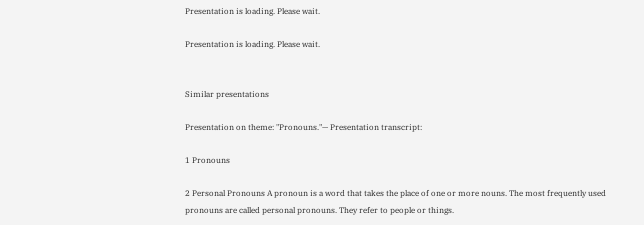Presentation is loading. Please wait.

Presentation is loading. Please wait.


Similar presentations

Presentation on theme: "Pronouns."— Presentation transcript:

1 Pronouns

2 Personal Pronouns A pronoun is a word that takes the place of one or more nouns. The most frequently used pronouns are called personal pronouns. They refer to people or things.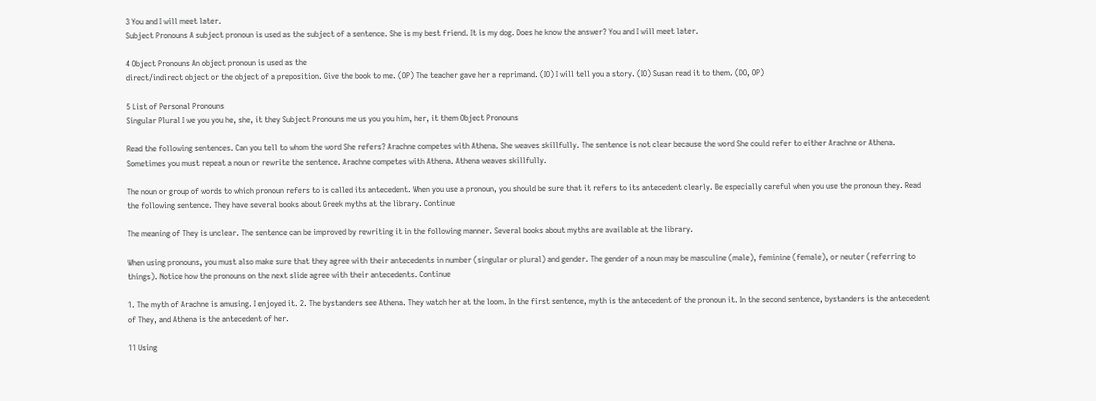3 You and I will meet later.
Subject Pronouns A subject pronoun is used as the subject of a sentence. She is my best friend. It is my dog. Does he know the answer? You and I will meet later.

4 Object Pronouns An object pronoun is used as the
direct/indirect object or the object of a preposition. Give the book to me. (OP) The teacher gave her a reprimand. (IO) I will tell you a story. (IO) Susan read it to them. (DO, OP)

5 List of Personal Pronouns
Singular Plural I we you you he, she, it they Subject Pronouns me us you you him, her, it them Object Pronouns

Read the following sentences. Can you tell to whom the word She refers? Arachne competes with Athena. She weaves skillfully. The sentence is not clear because the word She could refer to either Arachne or Athena. Sometimes you must repeat a noun or rewrite the sentence. Arachne competes with Athena. Athena weaves skillfully.

The noun or group of words to which pronoun refers to is called its antecedent. When you use a pronoun, you should be sure that it refers to its antecedent clearly. Be especially careful when you use the pronoun they. Read the following sentence. They have several books about Greek myths at the library. Continue

The meaning of They is unclear. The sentence can be improved by rewriting it in the following manner. Several books about myths are available at the library.

When using pronouns, you must also make sure that they agree with their antecedents in number (singular or plural) and gender. The gender of a noun may be masculine (male), feminine (female), or neuter (referring to things). Notice how the pronouns on the next slide agree with their antecedents. Continue

1. The myth of Arachne is amusing. I enjoyed it. 2. The bystanders see Athena. They watch her at the loom. In the first sentence, myth is the antecedent of the pronoun it. In the second sentence, bystanders is the antecedent of They, and Athena is the antecedent of her.

11 Using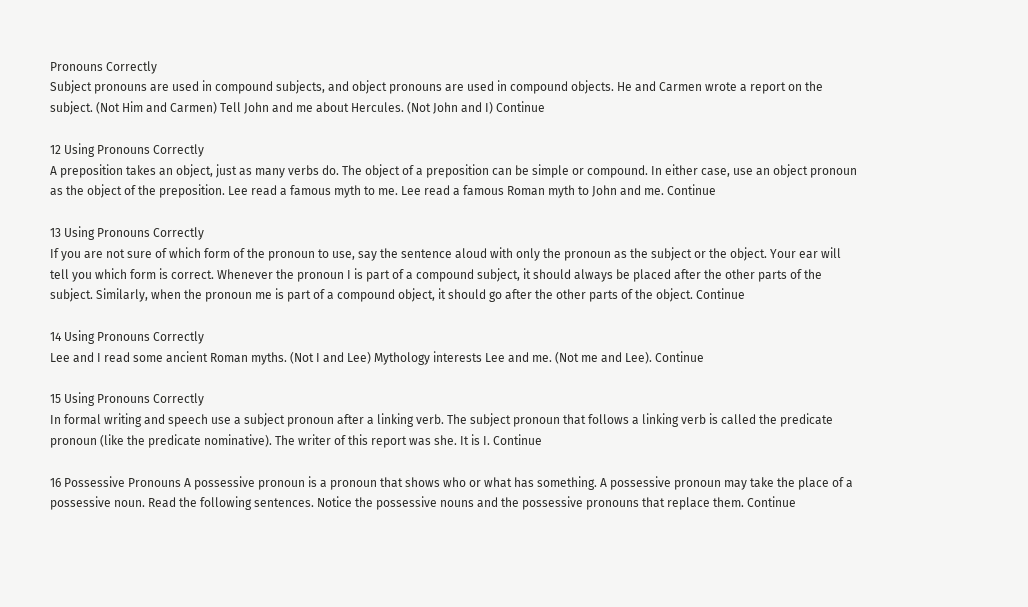Pronouns Correctly
Subject pronouns are used in compound subjects, and object pronouns are used in compound objects. He and Carmen wrote a report on the subject. (Not Him and Carmen) Tell John and me about Hercules. (Not John and I) Continue

12 Using Pronouns Correctly
A preposition takes an object, just as many verbs do. The object of a preposition can be simple or compound. In either case, use an object pronoun as the object of the preposition. Lee read a famous myth to me. Lee read a famous Roman myth to John and me. Continue

13 Using Pronouns Correctly
If you are not sure of which form of the pronoun to use, say the sentence aloud with only the pronoun as the subject or the object. Your ear will tell you which form is correct. Whenever the pronoun I is part of a compound subject, it should always be placed after the other parts of the subject. Similarly, when the pronoun me is part of a compound object, it should go after the other parts of the object. Continue

14 Using Pronouns Correctly
Lee and I read some ancient Roman myths. (Not I and Lee) Mythology interests Lee and me. (Not me and Lee). Continue

15 Using Pronouns Correctly
In formal writing and speech use a subject pronoun after a linking verb. The subject pronoun that follows a linking verb is called the predicate pronoun (like the predicate nominative). The writer of this report was she. It is I. Continue

16 Possessive Pronouns A possessive pronoun is a pronoun that shows who or what has something. A possessive pronoun may take the place of a possessive noun. Read the following sentences. Notice the possessive nouns and the possessive pronouns that replace them. Continue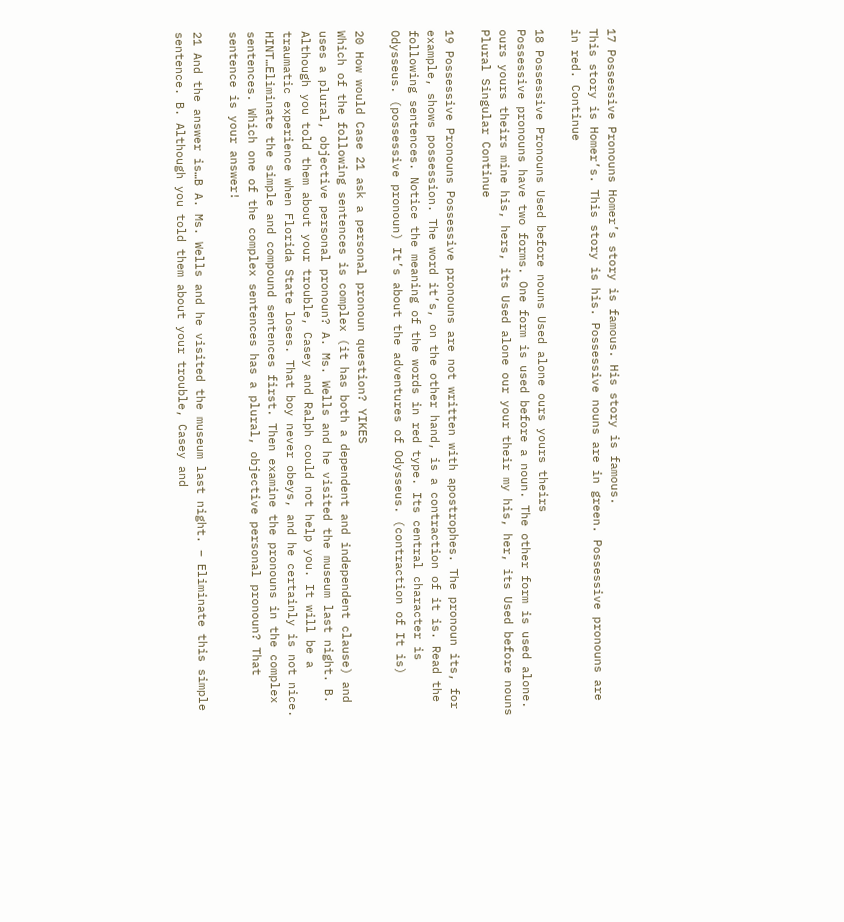17 Possessive Pronouns Homer’s story is famous. His story is famous.
This story is Homer’s. This story is his. Possessive nouns are in green. Possessive pronouns are in red. Continue

18 Possessive Pronouns Used before nouns Used alone ours yours theirs
Possessive pronouns have two forms. One form is used before a noun. The other form is used alone. ours yours theirs mine his, hers, its Used alone our your their my his, her, its Used before nouns Plural Singular Continue

19 Possessive Pronouns Possessive pronouns are not written with apostrophes. The pronoun its, for example, shows possession. The word it’s, on the other hand, is a contraction of it is. Read the following sentences. Notice the meaning of the words in red type. Its central character is Odysseus. (possessive pronoun) It’s about the adventures of Odysseus. (contraction of It is)

20 How would Case 21 ask a personal pronoun question? YIKES
Which of the following sentences is complex (it has both a dependent and independent clause) and uses a plural, objective personal pronoun? A. Ms. Wells and he visited the museum last night. B. Although you told them about your trouble, Casey and Ralph could not help you. It will be a traumatic experience when Florida State loses. That boy never obeys, and he certainly is not nice. HINT…Eliminate the simple and compound sentences first. Then examine the pronouns in the complex sentences. Which one of the complex sentences has a plural, objective personal pronoun? That sentence is your answer!

21 And the answer is…B A. Ms. Wells and he visited the museum last night. – Eliminate this simple sentence. B. Although you told them about your trouble, Casey and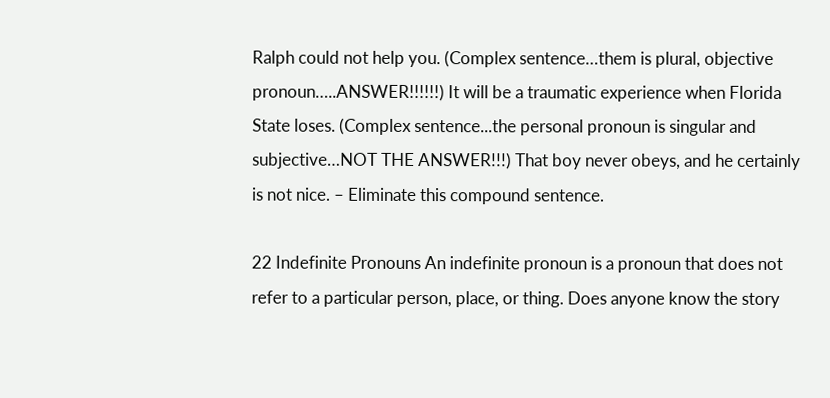Ralph could not help you. (Complex sentence…them is plural, objective pronoun…..ANSWER!!!!!!) It will be a traumatic experience when Florida State loses. (Complex sentence...the personal pronoun is singular and subjective…NOT THE ANSWER!!!) That boy never obeys, and he certainly is not nice. – Eliminate this compound sentence.

22 Indefinite Pronouns An indefinite pronoun is a pronoun that does not refer to a particular person, place, or thing. Does anyone know the story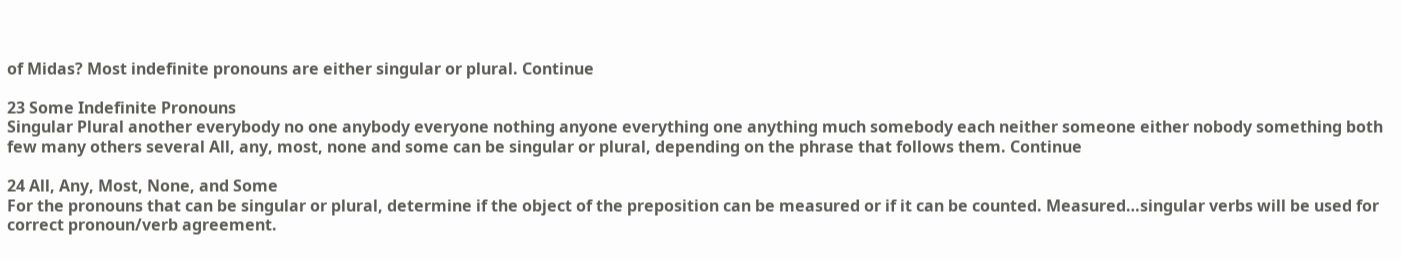of Midas? Most indefinite pronouns are either singular or plural. Continue

23 Some Indefinite Pronouns
Singular Plural another everybody no one anybody everyone nothing anyone everything one anything much somebody each neither someone either nobody something both few many others several All, any, most, none and some can be singular or plural, depending on the phrase that follows them. Continue

24 All, Any, Most, None, and Some
For the pronouns that can be singular or plural, determine if the object of the preposition can be measured or if it can be counted. Measured…singular verbs will be used for correct pronoun/verb agreement.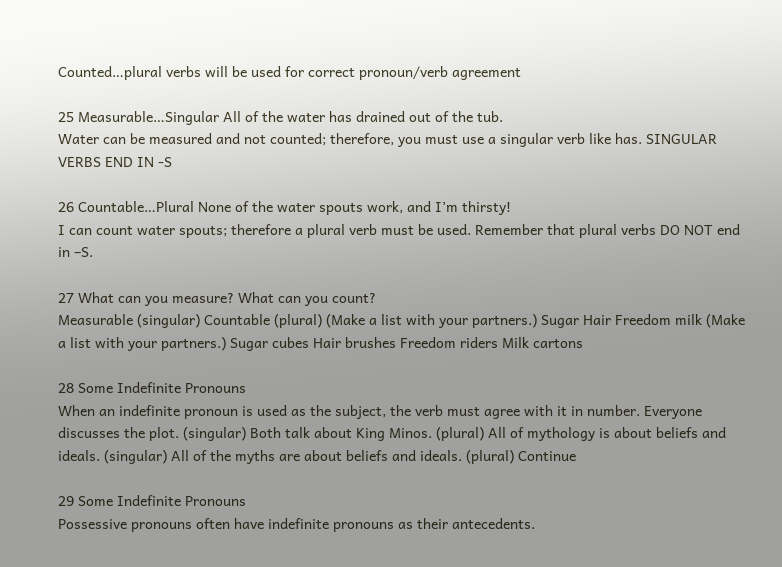Counted…plural verbs will be used for correct pronoun/verb agreement

25 Measurable…Singular All of the water has drained out of the tub.
Water can be measured and not counted; therefore, you must use a singular verb like has. SINGULAR VERBS END IN -S

26 Countable…Plural None of the water spouts work, and I’m thirsty!
I can count water spouts; therefore a plural verb must be used. Remember that plural verbs DO NOT end in –S.

27 What can you measure? What can you count?
Measurable (singular) Countable (plural) (Make a list with your partners.) Sugar Hair Freedom milk (Make a list with your partners.) Sugar cubes Hair brushes Freedom riders Milk cartons

28 Some Indefinite Pronouns
When an indefinite pronoun is used as the subject, the verb must agree with it in number. Everyone discusses the plot. (singular) Both talk about King Minos. (plural) All of mythology is about beliefs and ideals. (singular) All of the myths are about beliefs and ideals. (plural) Continue

29 Some Indefinite Pronouns
Possessive pronouns often have indefinite pronouns as their antecedents.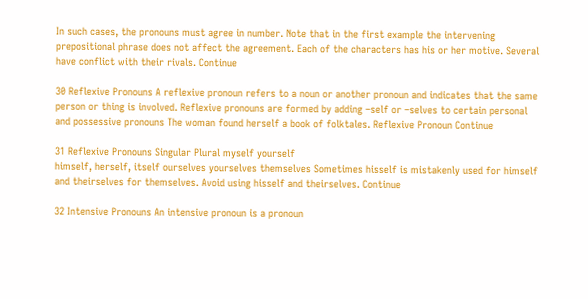In such cases, the pronouns must agree in number. Note that in the first example the intervening prepositional phrase does not affect the agreement. Each of the characters has his or her motive. Several have conflict with their rivals. Continue

30 Reflexive Pronouns A reflexive pronoun refers to a noun or another pronoun and indicates that the same person or thing is involved. Reflexive pronouns are formed by adding –self or –selves to certain personal and possessive pronouns The woman found herself a book of folktales. Reflexive Pronoun Continue

31 Reflexive Pronouns Singular Plural myself yourself
himself, herself, itself ourselves yourselves themselves Sometimes hisself is mistakenly used for himself and theirselves for themselves. Avoid using hisself and theirselves. Continue

32 Intensive Pronouns An intensive pronoun is a pronoun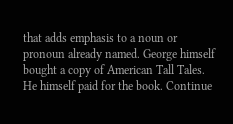that adds emphasis to a noun or pronoun already named. George himself bought a copy of American Tall Tales. He himself paid for the book. Continue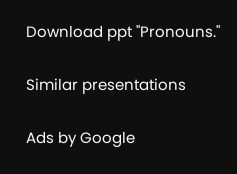Download ppt "Pronouns."

Similar presentations

Ads by Google